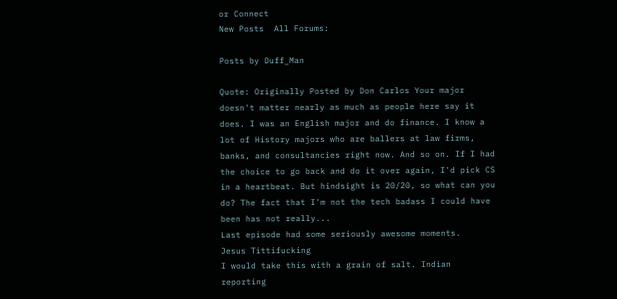or Connect
New Posts  All Forums:

Posts by Duff_Man

Quote: Originally Posted by Don Carlos Your major doesn't matter nearly as much as people here say it does. I was an English major and do finance. I know a lot of History majors who are ballers at law firms, banks, and consultancies right now. And so on. If I had the choice to go back and do it over again, I'd pick CS in a heartbeat. But hindsight is 20/20, so what can you do? The fact that I'm not the tech badass I could have been has not really...
Last episode had some seriously awesome moments.
Jesus Tittifucking
I would take this with a grain of salt. Indian reporting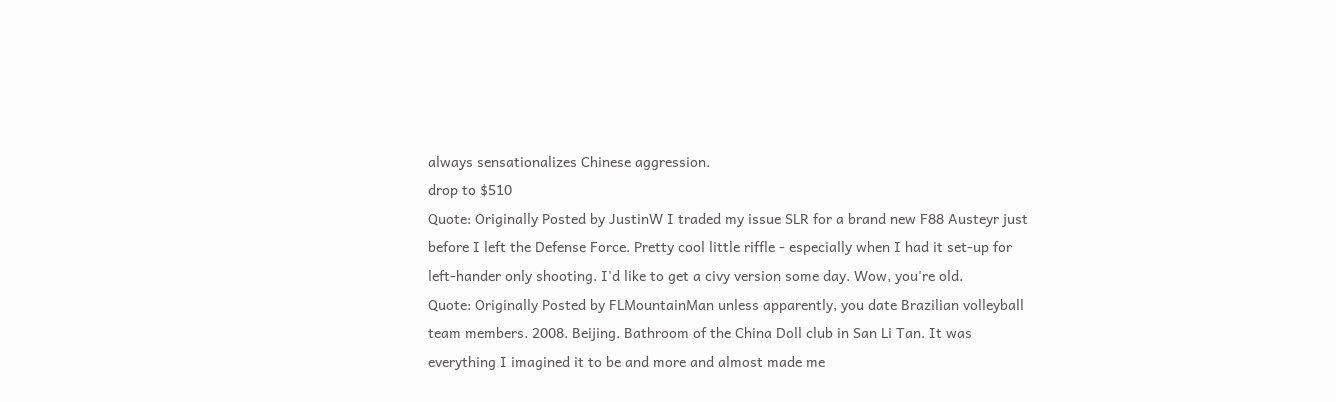always sensationalizes Chinese aggression.
drop to $510
Quote: Originally Posted by JustinW I traded my issue SLR for a brand new F88 Austeyr just before I left the Defense Force. Pretty cool little riffle - especially when I had it set-up for left-hander only shooting. I'd like to get a civy version some day. Wow, you're old.
Quote: Originally Posted by FLMountainMan unless apparently, you date Brazilian volleyball team members. 2008. Beijing. Bathroom of the China Doll club in San Li Tan. It was everything I imagined it to be and more and almost made me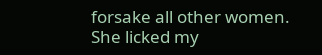forsake all other women. She licked my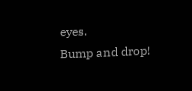eyes.
Bump and drop!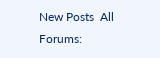New Posts  All Forums: